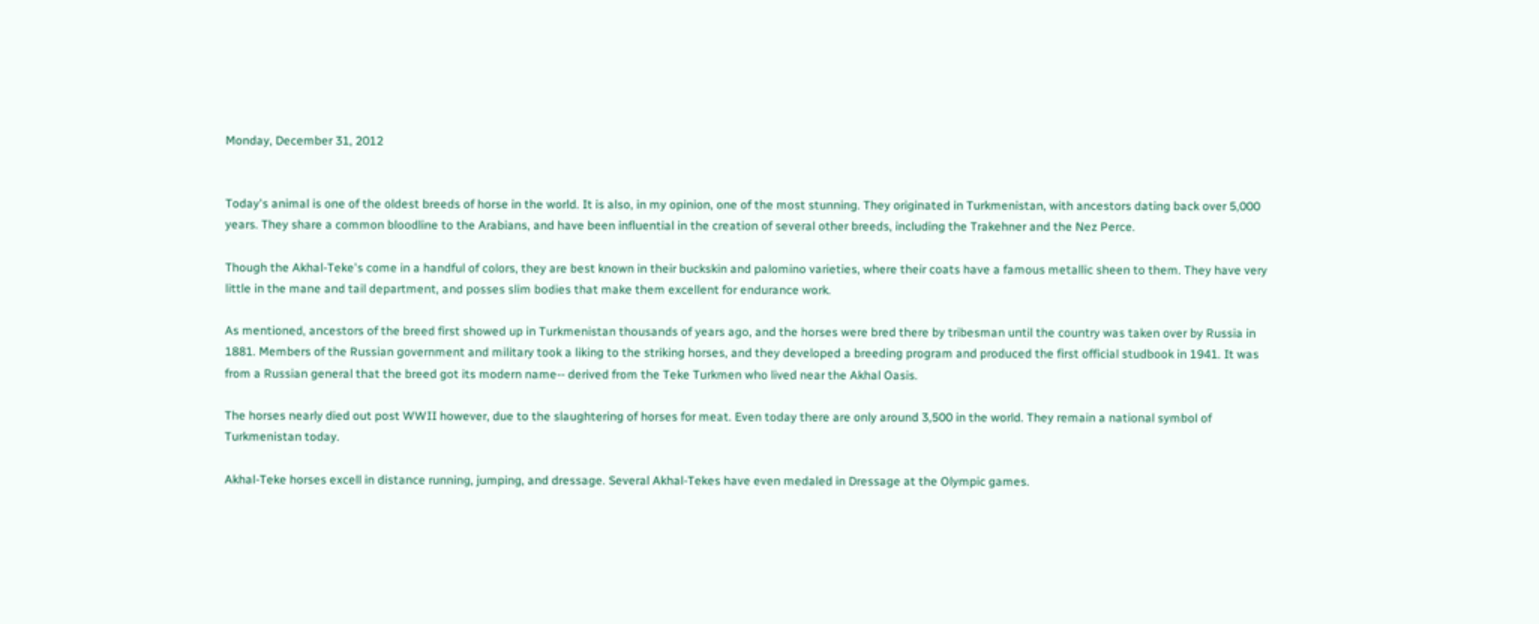Monday, December 31, 2012


Today's animal is one of the oldest breeds of horse in the world. It is also, in my opinion, one of the most stunning. They originated in Turkmenistan, with ancestors dating back over 5,000 years. They share a common bloodline to the Arabians, and have been influential in the creation of several other breeds, including the Trakehner and the Nez Perce.

Though the Akhal-Teke's come in a handful of colors, they are best known in their buckskin and palomino varieties, where their coats have a famous metallic sheen to them. They have very little in the mane and tail department, and posses slim bodies that make them excellent for endurance work.

As mentioned, ancestors of the breed first showed up in Turkmenistan thousands of years ago, and the horses were bred there by tribesman until the country was taken over by Russia in 1881. Members of the Russian government and military took a liking to the striking horses, and they developed a breeding program and produced the first official studbook in 1941. It was from a Russian general that the breed got its modern name-- derived from the Teke Turkmen who lived near the Akhal Oasis.

The horses nearly died out post WWII however, due to the slaughtering of horses for meat. Even today there are only around 3,500 in the world. They remain a national symbol of Turkmenistan today.

Akhal-Teke horses excell in distance running, jumping, and dressage. Several Akhal-Tekes have even medaled in Dressage at the Olympic games.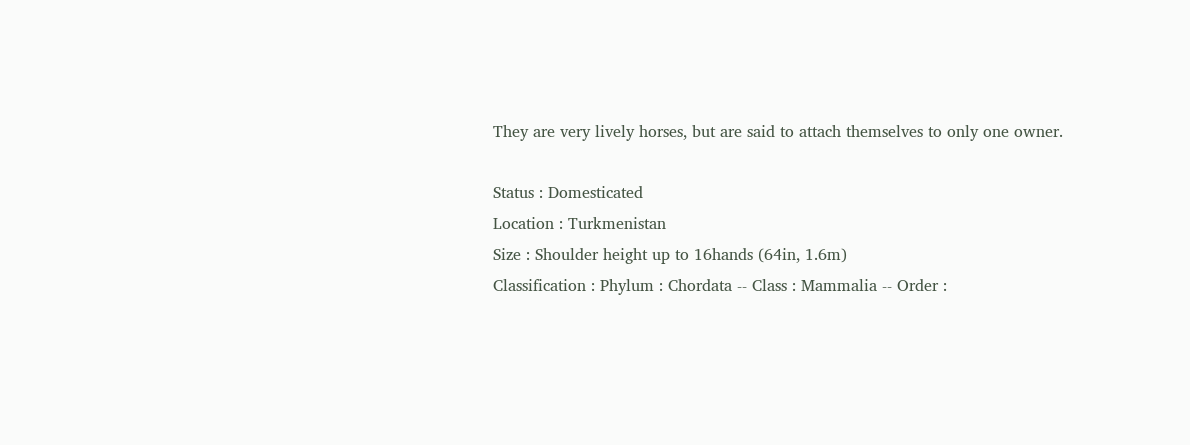They are very lively horses, but are said to attach themselves to only one owner.

Status : Domesticated
Location : Turkmenistan
Size : Shoulder height up to 16hands (64in, 1.6m)
Classification : Phylum : Chordata -- Class : Mammalia -- Order :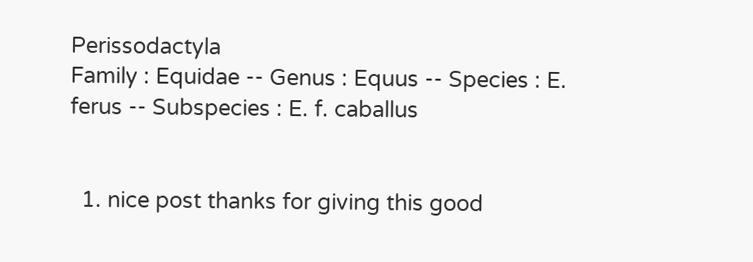Perissodactyla
Family : Equidae -- Genus : Equus -- Species : E. ferus -- Subspecies : E. f. caballus


  1. nice post thanks for giving this good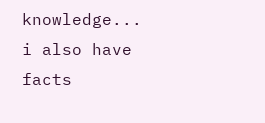knowledge... i also have facts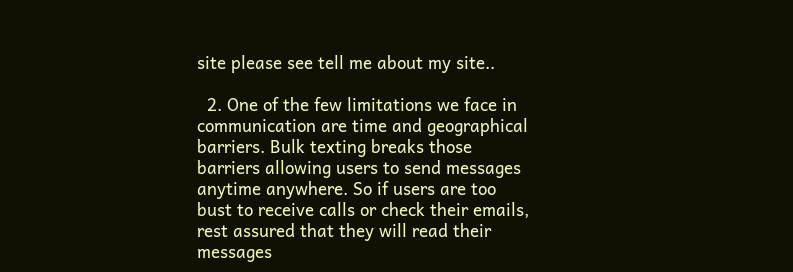site please see tell me about my site..

  2. One of the few limitations we face in communication are time and geographical barriers. Bulk texting breaks those barriers allowing users to send messages anytime anywhere. So if users are too bust to receive calls or check their emails, rest assured that they will read their messages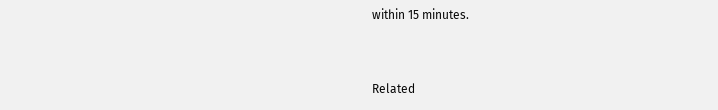within 15 minutes.


Related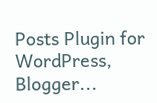Posts Plugin for WordPress, Blogger...